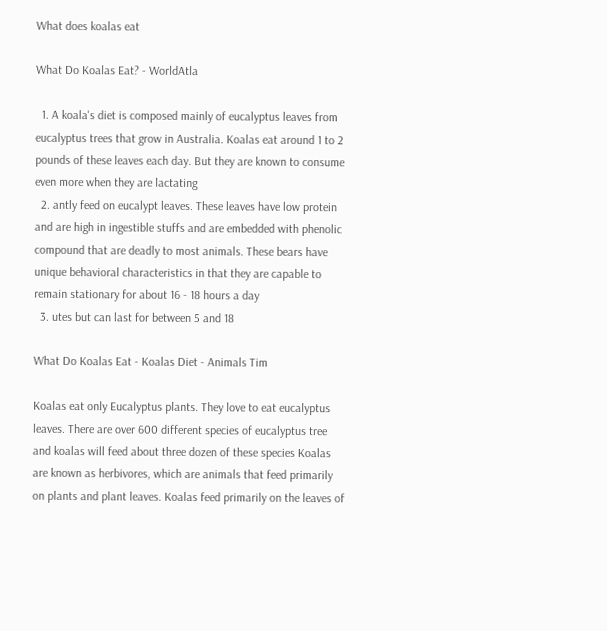What does koalas eat

What Do Koalas Eat? - WorldAtla

  1. A koala's diet is composed mainly of eucalyptus leaves from eucalyptus trees that grow in Australia. Koalas eat around 1 to 2 pounds of these leaves each day. But they are known to consume even more when they are lactating
  2. antly feed on eucalypt leaves. These leaves have low protein and are high in ingestible stuffs and are embedded with phenolic compound that are deadly to most animals. These bears have unique behavioral characteristics in that they are capable to remain stationary for about 16 - 18 hours a day
  3. utes but can last for between 5 and 18

What Do Koalas Eat - Koalas Diet - Animals Tim

Koalas eat only Eucalyptus plants. They love to eat eucalyptus leaves. There are over 600 different species of eucalyptus tree and koalas will feed about three dozen of these species Koalas are known as herbivores, which are animals that feed primarily on plants and plant leaves. Koalas feed primarily on the leaves of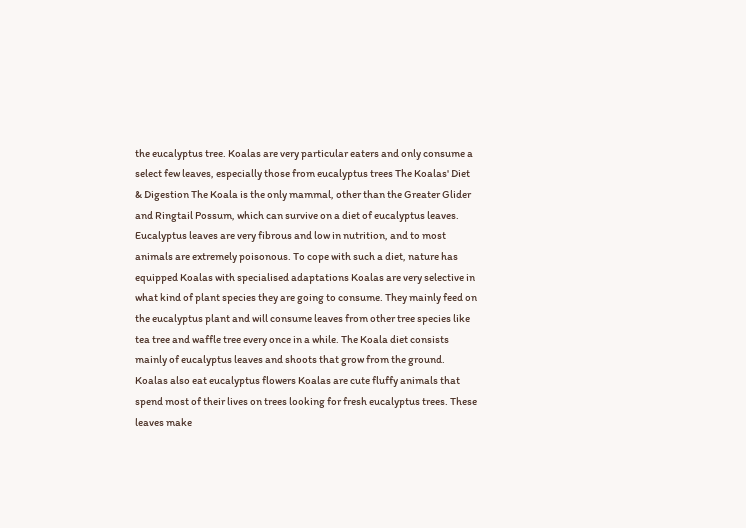the eucalyptus tree. Koalas are very particular eaters and only consume a select few leaves, especially those from eucalyptus trees The Koalas' Diet & Digestion The Koala is the only mammal, other than the Greater Glider and Ringtail Possum, which can survive on a diet of eucalyptus leaves. Eucalyptus leaves are very fibrous and low in nutrition, and to most animals are extremely poisonous. To cope with such a diet, nature has equipped Koalas with specialised adaptations Koalas are very selective in what kind of plant species they are going to consume. They mainly feed on the eucalyptus plant and will consume leaves from other tree species like tea tree and waffle tree every once in a while. The Koala diet consists mainly of eucalyptus leaves and shoots that grow from the ground. Koalas also eat eucalyptus flowers Koalas are cute fluffy animals that spend most of their lives on trees looking for fresh eucalyptus trees. These leaves make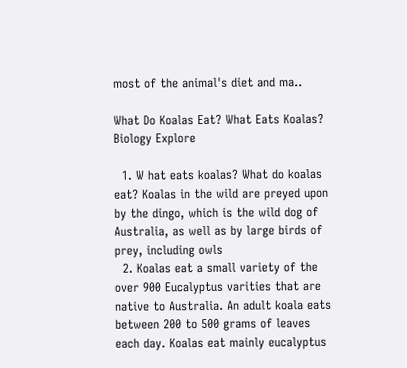most of the animal's diet and ma..

What Do Koalas Eat? What Eats Koalas? Biology Explore

  1. W hat eats koalas? What do koalas eat? Koalas in the wild are preyed upon by the dingo, which is the wild dog of Australia, as well as by large birds of prey, including owls
  2. Koalas eat a small variety of the over 900 Eucalyptus varities that are native to Australia. An adult koala eats between 200 to 500 grams of leaves each day. Koalas eat mainly eucalyptus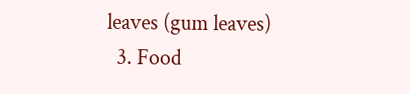leaves (gum leaves)
  3. Food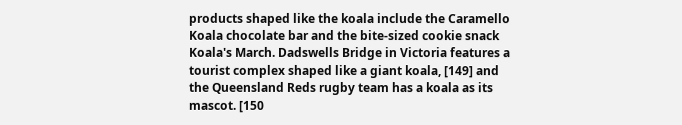products shaped like the koala include the Caramello Koala chocolate bar and the bite-sized cookie snack Koala's March. Dadswells Bridge in Victoria features a tourist complex shaped like a giant koala, [149] and the Queensland Reds rugby team has a koala as its mascot. [150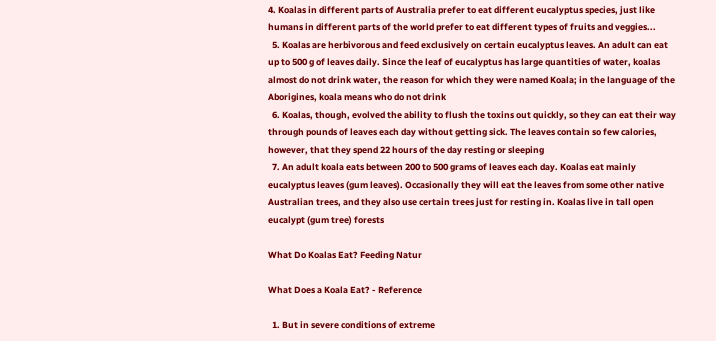4. Koalas in different parts of Australia prefer to eat different eucalyptus species, just like humans in different parts of the world prefer to eat different types of fruits and veggies...
  5. Koalas are herbivorous and feed exclusively on certain eucalyptus leaves. An adult can eat up to 500 g of leaves daily. Since the leaf of eucalyptus has large quantities of water, koalas almost do not drink water, the reason for which they were named Koala; in the language of the Aborigines, koala means who do not drink
  6. Koalas, though, evolved the ability to flush the toxins out quickly, so they can eat their way through pounds of leaves each day without getting sick. The leaves contain so few calories, however, that they spend 22 hours of the day resting or sleeping
  7. An adult koala eats between 200 to 500 grams of leaves each day. Koalas eat mainly eucalyptus leaves (gum leaves). Occasionally they will eat the leaves from some other native Australian trees, and they also use certain trees just for resting in. Koalas live in tall open eucalypt (gum tree) forests

What Do Koalas Eat? Feeding Natur

What Does a Koala Eat? - Reference

  1. But in severe conditions of extreme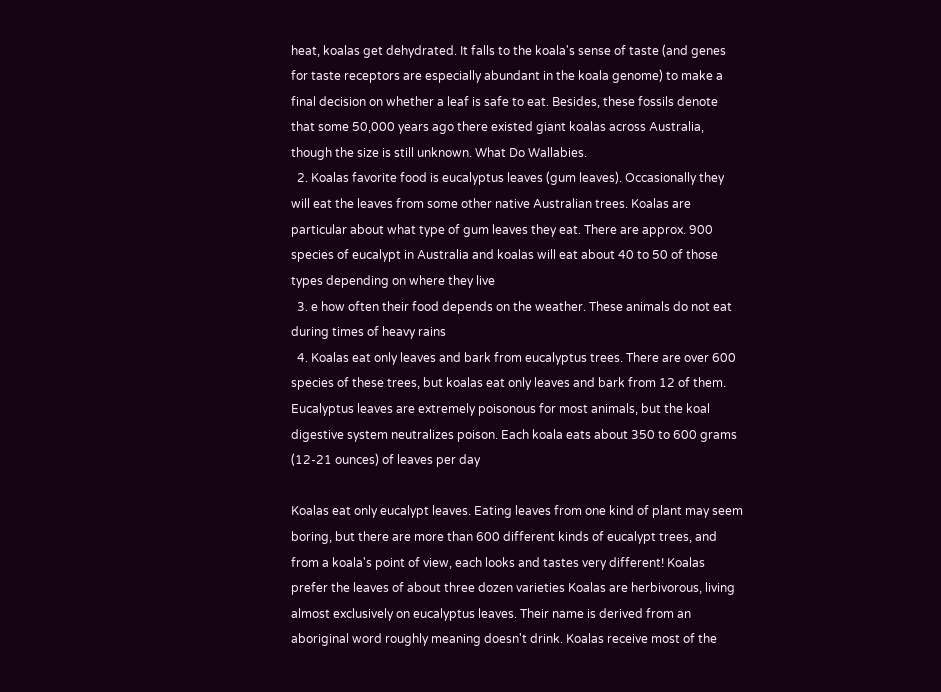heat, koalas get dehydrated. It falls to the koala's sense of taste (and genes for taste receptors are especially abundant in the koala genome) to make a final decision on whether a leaf is safe to eat. Besides, these fossils denote that some 50,000 years ago there existed giant koalas across Australia, though the size is still unknown. What Do Wallabies.
  2. Koalas favorite food is eucalyptus leaves (gum leaves). Occasionally they will eat the leaves from some other native Australian trees. Koalas are particular about what type of gum leaves they eat. There are approx. 900 species of eucalypt in Australia and koalas will eat about 40 to 50 of those types depending on where they live
  3. e how often their food depends on the weather. These animals do not eat during times of heavy rains
  4. Koalas eat only leaves and bark from eucalyptus trees. There are over 600 species of these trees, but koalas eat only leaves and bark from 12 of them. Eucalyptus leaves are extremely poisonous for most animals, but the koal digestive system neutralizes poison. Each koala eats about 350 to 600 grams (12-21 ounces) of leaves per day

Koalas eat only eucalypt leaves. Eating leaves from one kind of plant may seem boring, but there are more than 600 different kinds of eucalypt trees, and from a koala's point of view, each looks and tastes very different! Koalas prefer the leaves of about three dozen varieties Koalas are herbivorous, living almost exclusively on eucalyptus leaves. Their name is derived from an aboriginal word roughly meaning doesn't drink. Koalas receive most of the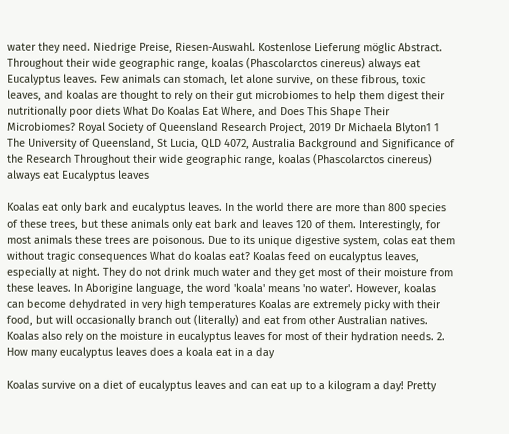water they need. Niedrige Preise, Riesen-Auswahl. Kostenlose Lieferung möglic Abstract. Throughout their wide geographic range, koalas (Phascolarctos cinereus) always eat Eucalyptus leaves. Few animals can stomach, let alone survive, on these fibrous, toxic leaves, and koalas are thought to rely on their gut microbiomes to help them digest their nutritionally poor diets What Do Koalas Eat Where, and Does This Shape Their Microbiomes? Royal Society of Queensland Research Project, 2019 Dr Michaela Blyton1 1 The University of Queensland, St Lucia, QLD 4072, Australia Background and Significance of the Research Throughout their wide geographic range, koalas (Phascolarctos cinereus) always eat Eucalyptus leaves

Koalas eat only bark and eucalyptus leaves. In the world there are more than 800 species of these trees, but these animals only eat bark and leaves 120 of them. Interestingly, for most animals these trees are poisonous. Due to its unique digestive system, colas eat them without tragic consequences What do koalas eat? Koalas feed on eucalyptus leaves, especially at night. They do not drink much water and they get most of their moisture from these leaves. In Aborigine language, the word 'koala' means 'no water'. However, koalas can become dehydrated in very high temperatures Koalas are extremely picky with their food, but will occasionally branch out (literally) and eat from other Australian natives. Koalas also rely on the moisture in eucalyptus leaves for most of their hydration needs. 2. How many eucalyptus leaves does a koala eat in a day

Koalas survive on a diet of eucalyptus leaves and can eat up to a kilogram a day! Pretty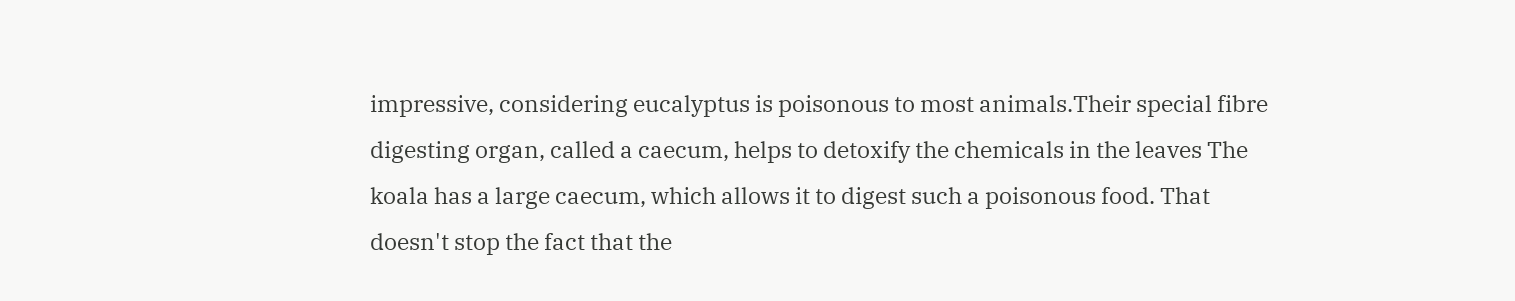impressive, considering eucalyptus is poisonous to most animals.Their special fibre digesting organ, called a caecum, helps to detoxify the chemicals in the leaves The koala has a large caecum, which allows it to digest such a poisonous food. That doesn't stop the fact that the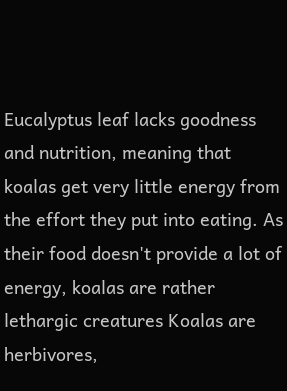Eucalyptus leaf lacks goodness and nutrition, meaning that koalas get very little energy from the effort they put into eating. As their food doesn't provide a lot of energy, koalas are rather lethargic creatures Koalas are herbivores,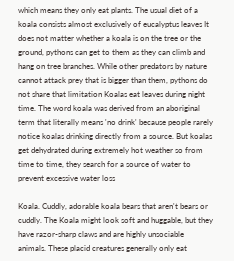which means they only eat plants. The usual diet of a koala consists almost exclusively of eucalyptus leaves It does not matter whether a koala is on the tree or the ground, pythons can get to them as they can climb and hang on tree branches. While other predators by nature cannot attack prey that is bigger than them, pythons do not share that limitation Koalas eat leaves during night time. The word koala was derived from an aboriginal term that literally means 'no drink' because people rarely notice koalas drinking directly from a source. But koalas get dehydrated during extremely hot weather so from time to time, they search for a source of water to prevent excessive water loss

Koala. Cuddly, adorable koala bears that aren't bears or cuddly. The Koala might look soft and huggable, but they have razor-sharp claws and are highly unsociable animals. These placid creatures generally only eat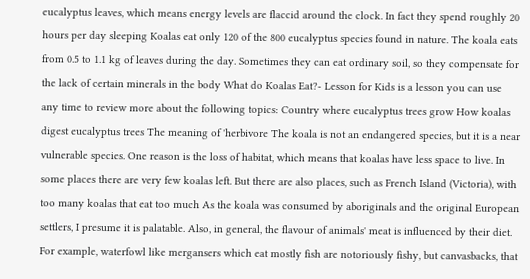eucalyptus leaves, which means energy levels are flaccid around the clock. In fact they spend roughly 20 hours per day sleeping Koalas eat only 120 of the 800 eucalyptus species found in nature. The koala eats from 0.5 to 1.1 kg of leaves during the day. Sometimes they can eat ordinary soil, so they compensate for the lack of certain minerals in the body What do Koalas Eat?- Lesson for Kids is a lesson you can use any time to review more about the following topics: Country where eucalyptus trees grow How koalas digest eucalyptus trees The meaning of 'herbivore The koala is not an endangered species, but it is a near vulnerable species. One reason is the loss of habitat, which means that koalas have less space to live. In some places there are very few koalas left. But there are also places, such as French Island (Victoria), with too many koalas that eat too much As the koala was consumed by aboriginals and the original European settlers, I presume it is palatable. Also, in general, the flavour of animals' meat is influenced by their diet. For example, waterfowl like mergansers which eat mostly fish are notoriously fishy, but canvasbacks, that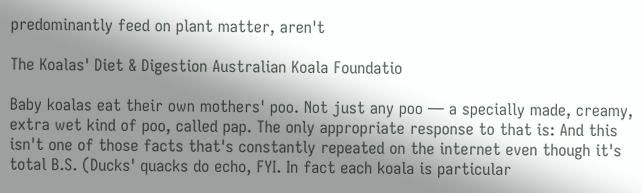predominantly feed on plant matter, aren't

The Koalas' Diet & Digestion Australian Koala Foundatio

Baby koalas eat their own mothers' poo. Not just any poo — a specially made, creamy, extra wet kind of poo, called pap. The only appropriate response to that is: And this isn't one of those facts that's constantly repeated on the internet even though it's total B.S. (Ducks' quacks do echo, FYI. In fact each koala is particular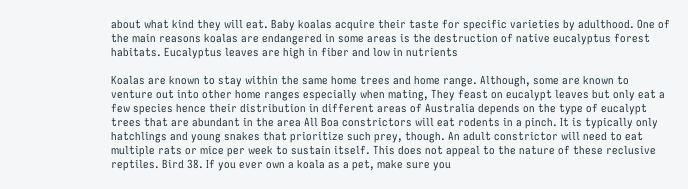about what kind they will eat. Baby koalas acquire their taste for specific varieties by adulthood. One of the main reasons koalas are endangered in some areas is the destruction of native eucalyptus forest habitats. Eucalyptus leaves are high in fiber and low in nutrients

Koalas are known to stay within the same home trees and home range. Although, some are known to venture out into other home ranges especially when mating, They feast on eucalypt leaves but only eat a few species hence their distribution in different areas of Australia depends on the type of eucalypt trees that are abundant in the area All Boa constrictors will eat rodents in a pinch. It is typically only hatchlings and young snakes that prioritize such prey, though. An adult constrictor will need to eat multiple rats or mice per week to sustain itself. This does not appeal to the nature of these reclusive reptiles. Bird 38. If you ever own a koala as a pet, make sure you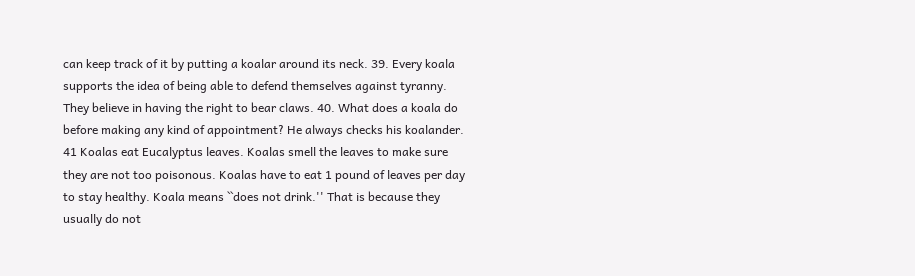can keep track of it by putting a koalar around its neck. 39. Every koala supports the idea of being able to defend themselves against tyranny. They believe in having the right to bear claws. 40. What does a koala do before making any kind of appointment? He always checks his koalander. 41 Koalas eat Eucalyptus leaves. Koalas smell the leaves to make sure they are not too poisonous. Koalas have to eat 1 pound of leaves per day to stay healthy. Koala means ``does not drink.'' That is because they usually do not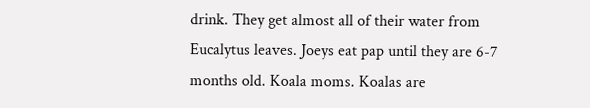drink. They get almost all of their water from Eucalytus leaves. Joeys eat pap until they are 6-7 months old. Koala moms. Koalas are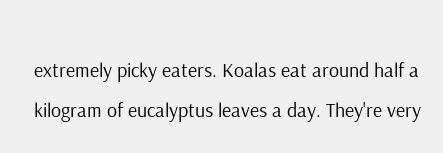extremely picky eaters. Koalas eat around half a kilogram of eucalyptus leaves a day. They're very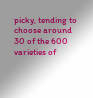picky, tending to choose around 30 of the 600 varieties of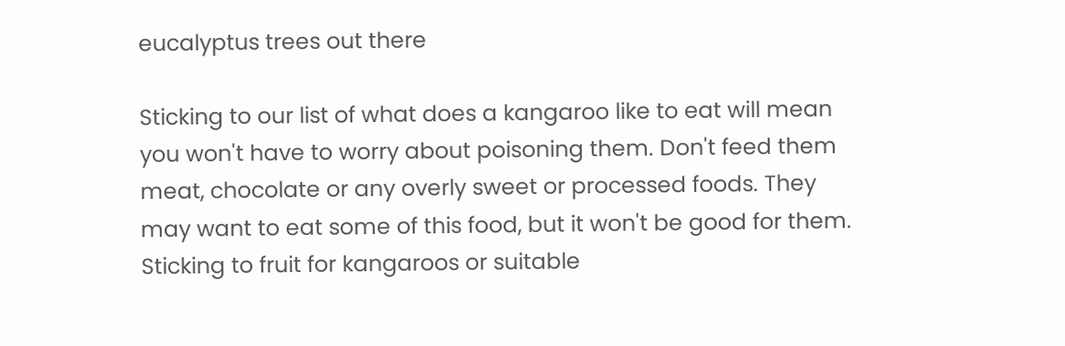eucalyptus trees out there

Sticking to our list of what does a kangaroo like to eat will mean you won't have to worry about poisoning them. Don't feed them meat, chocolate or any overly sweet or processed foods. They may want to eat some of this food, but it won't be good for them. Sticking to fruit for kangaroos or suitable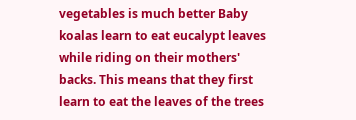vegetables is much better Baby koalas learn to eat eucalypt leaves while riding on their mothers' backs. This means that they first learn to eat the leaves of the trees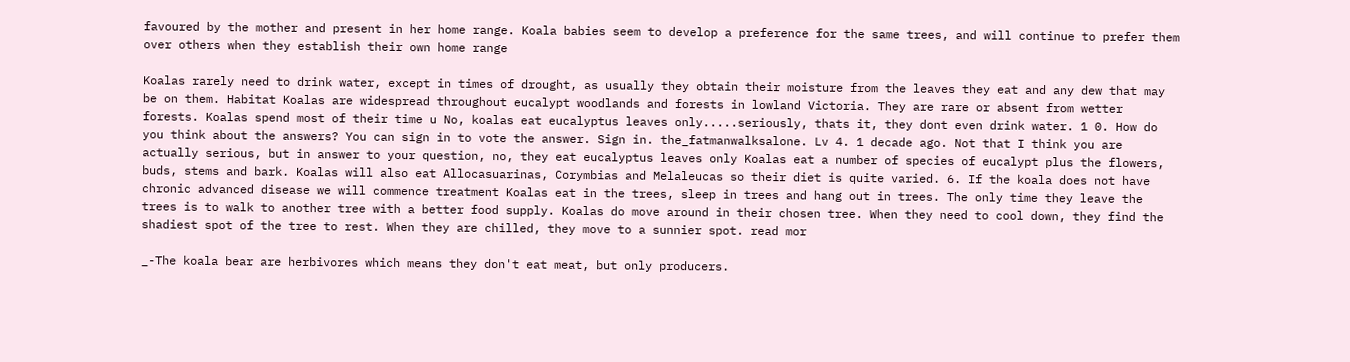favoured by the mother and present in her home range. Koala babies seem to develop a preference for the same trees, and will continue to prefer them over others when they establish their own home range

Koalas rarely need to drink water, except in times of drought, as usually they obtain their moisture from the leaves they eat and any dew that may be on them. Habitat Koalas are widespread throughout eucalypt woodlands and forests in lowland Victoria. They are rare or absent from wetter forests. Koalas spend most of their time u No, koalas eat eucalyptus leaves only.....seriously, thats it, they dont even drink water. 1 0. How do you think about the answers? You can sign in to vote the answer. Sign in. the_fatmanwalksalone. Lv 4. 1 decade ago. Not that I think you are actually serious, but in answer to your question, no, they eat eucalyptus leaves only Koalas eat a number of species of eucalypt plus the flowers, buds, stems and bark. Koalas will also eat Allocasuarinas, Corymbias and Melaleucas so their diet is quite varied. 6. If the koala does not have chronic advanced disease we will commence treatment Koalas eat in the trees, sleep in trees and hang out in trees. The only time they leave the trees is to walk to another tree with a better food supply. Koalas do move around in their chosen tree. When they need to cool down, they find the shadiest spot of the tree to rest. When they are chilled, they move to a sunnier spot. read mor

_-The koala bear are herbivores which means they don't eat meat, but only producers.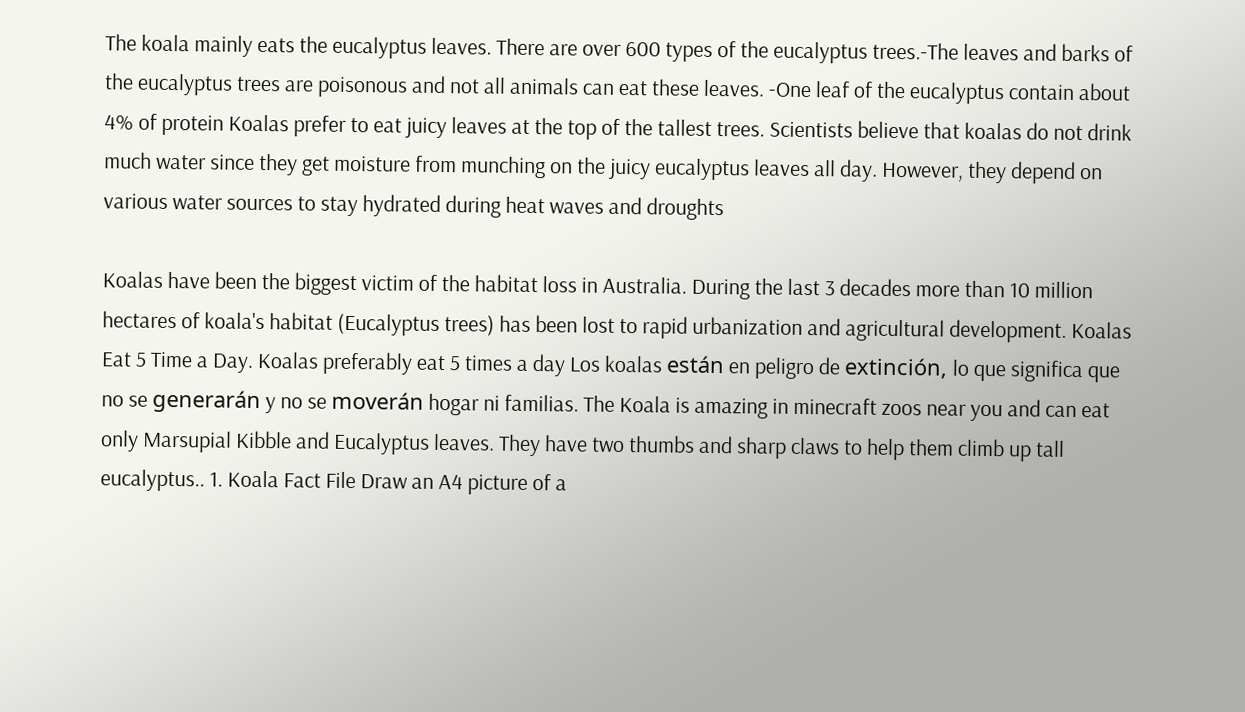The koala mainly eats the eucalyptus leaves. There are over 600 types of the eucalyptus trees.-The leaves and barks of the eucalyptus trees are poisonous and not all animals can eat these leaves. -One leaf of the eucalyptus contain about 4% of protein Koalas prefer to eat juicy leaves at the top of the tallest trees. Scientists believe that koalas do not drink much water since they get moisture from munching on the juicy eucalyptus leaves all day. However, they depend on various water sources to stay hydrated during heat waves and droughts

Koalas have been the biggest victim of the habitat loss in Australia. During the last 3 decades more than 10 million hectares of koala's habitat (Eucalyptus trees) has been lost to rapid urbanization and agricultural development. Koalas Eat 5 Time a Day. Koalas preferably eat 5 times a day Los koalas están en peligro de extinción, lo que significa que no se generarán y no se moverán hogar ni familias. The Koala is amazing in minecraft zoos near you and can eat only Marsupial Kibble and Eucalyptus leaves. They have two thumbs and sharp claws to help them climb up tall eucalyptus.. 1. Koala Fact File Draw an A4 picture of a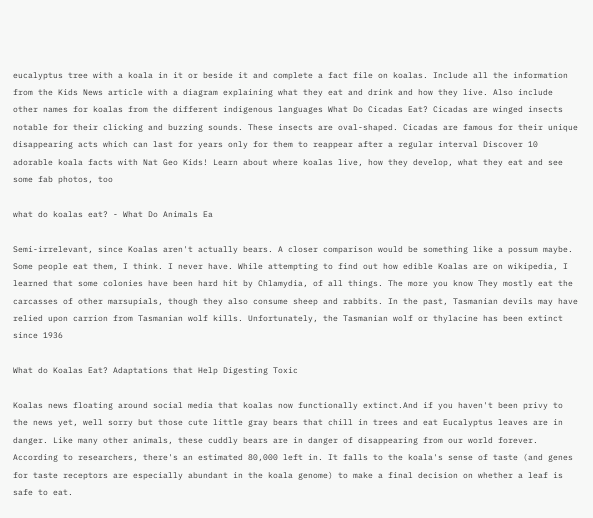eucalyptus tree with a koala in it or beside it and complete a fact file on koalas. Include all the information from the Kids News article with a diagram explaining what they eat and drink and how they live. Also include other names for koalas from the different indigenous languages What Do Cicadas Eat? Cicadas are winged insects notable for their clicking and buzzing sounds. These insects are oval-shaped. Cicadas are famous for their unique disappearing acts which can last for years only for them to reappear after a regular interval Discover 10 adorable koala facts with Nat Geo Kids! Learn about where koalas live, how they develop, what they eat and see some fab photos, too

what do koalas eat? - What Do Animals Ea

Semi-irrelevant, since Koalas aren't actually bears. A closer comparison would be something like a possum maybe. Some people eat them, I think. I never have. While attempting to find out how edible Koalas are on wikipedia, I learned that some colonies have been hard hit by Chlamydia, of all things. The more you know They mostly eat the carcasses of other marsupials, though they also consume sheep and rabbits. In the past, Tasmanian devils may have relied upon carrion from Tasmanian wolf kills. Unfortunately, the Tasmanian wolf or thylacine has been extinct since 1936

What do Koalas Eat? Adaptations that Help Digesting Toxic

Koalas news floating around social media that koalas now functionally extinct.And if you haven't been privy to the news yet, well sorry but those cute little gray bears that chill in trees and eat Eucalyptus leaves are in danger. Like many other animals, these cuddly bears are in danger of disappearing from our world forever. According to researchers, there's an estimated 80,000 left in. It falls to the koala's sense of taste (and genes for taste receptors are especially abundant in the koala genome) to make a final decision on whether a leaf is safe to eat.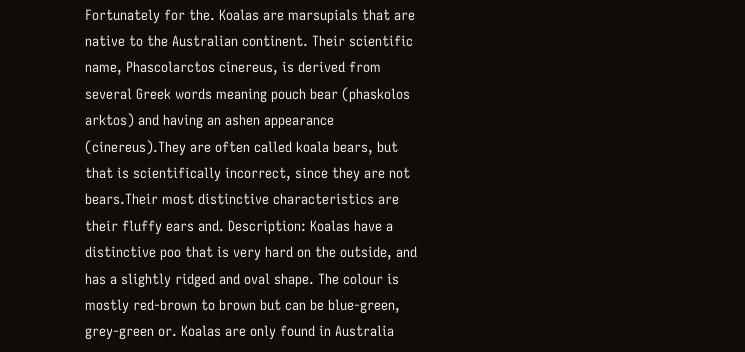Fortunately for the. Koalas are marsupials that are native to the Australian continent. Their scientific name, Phascolarctos cinereus, is derived from several Greek words meaning pouch bear (phaskolos arktos) and having an ashen appearance (cinereus).They are often called koala bears, but that is scientifically incorrect, since they are not bears.Their most distinctive characteristics are their fluffy ears and. Description: Koalas have a distinctive poo that is very hard on the outside, and has a slightly ridged and oval shape. The colour is mostly red-brown to brown but can be blue-green, grey-green or. Koalas are only found in Australia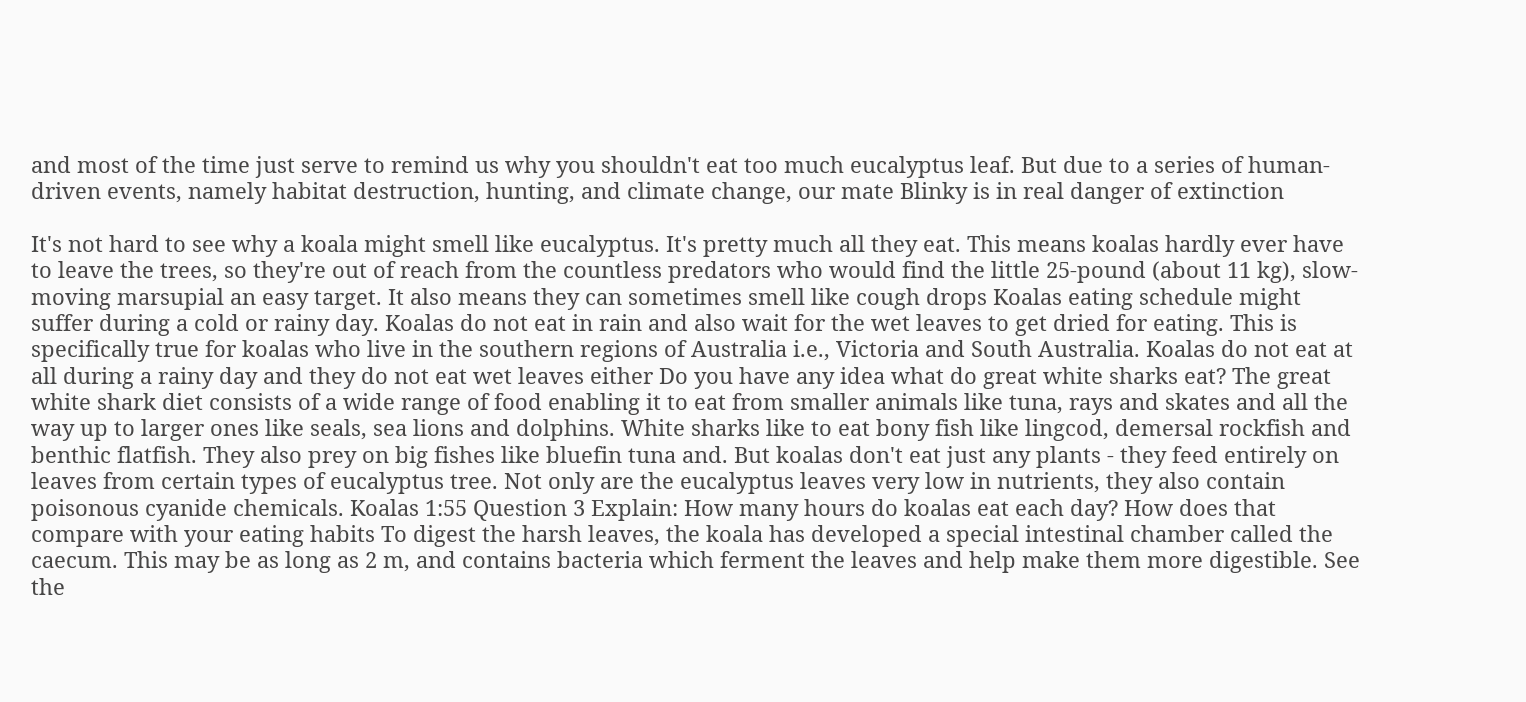and most of the time just serve to remind us why you shouldn't eat too much eucalyptus leaf. But due to a series of human-driven events, namely habitat destruction, hunting, and climate change, our mate Blinky is in real danger of extinction

It's not hard to see why a koala might smell like eucalyptus. It's pretty much all they eat. This means koalas hardly ever have to leave the trees, so they're out of reach from the countless predators who would find the little 25-pound (about 11 kg), slow-moving marsupial an easy target. It also means they can sometimes smell like cough drops Koalas eating schedule might suffer during a cold or rainy day. Koalas do not eat in rain and also wait for the wet leaves to get dried for eating. This is specifically true for koalas who live in the southern regions of Australia i.e., Victoria and South Australia. Koalas do not eat at all during a rainy day and they do not eat wet leaves either Do you have any idea what do great white sharks eat? The great white shark diet consists of a wide range of food enabling it to eat from smaller animals like tuna, rays and skates and all the way up to larger ones like seals, sea lions and dolphins. White sharks like to eat bony fish like lingcod, demersal rockfish and benthic flatfish. They also prey on big fishes like bluefin tuna and. But koalas don't eat just any plants - they feed entirely on leaves from certain types of eucalyptus tree. Not only are the eucalyptus leaves very low in nutrients, they also contain poisonous cyanide chemicals. Koalas 1:55 Question 3 Explain: How many hours do koalas eat each day? How does that compare with your eating habits To digest the harsh leaves, the koala has developed a special intestinal chamber called the caecum. This may be as long as 2 m, and contains bacteria which ferment the leaves and help make them more digestible. See the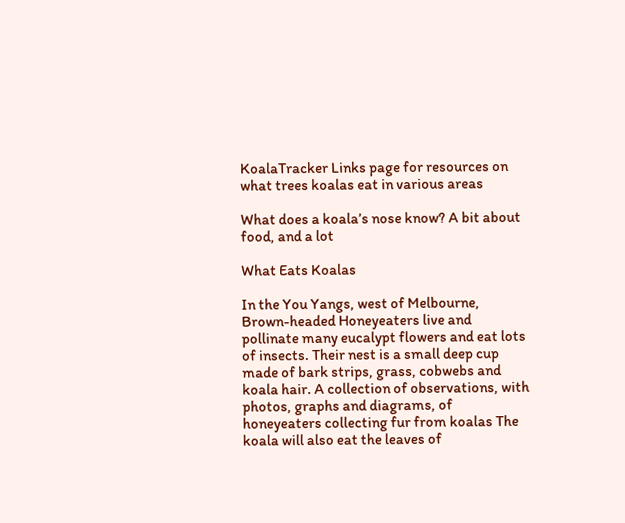KoalaTracker Links page for resources on what trees koalas eat in various areas

What does a koala’s nose know? A bit about food, and a lot

What Eats Koalas

In the You Yangs, west of Melbourne, Brown-headed Honeyeaters live and pollinate many eucalypt flowers and eat lots of insects. Their nest is a small deep cup made of bark strips, grass, cobwebs and koala hair. A collection of observations, with photos, graphs and diagrams, of honeyeaters collecting fur from koalas The koala will also eat the leaves of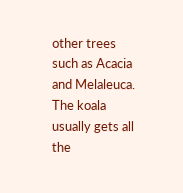other trees such as Acacia and Melaleuca. The koala usually gets all the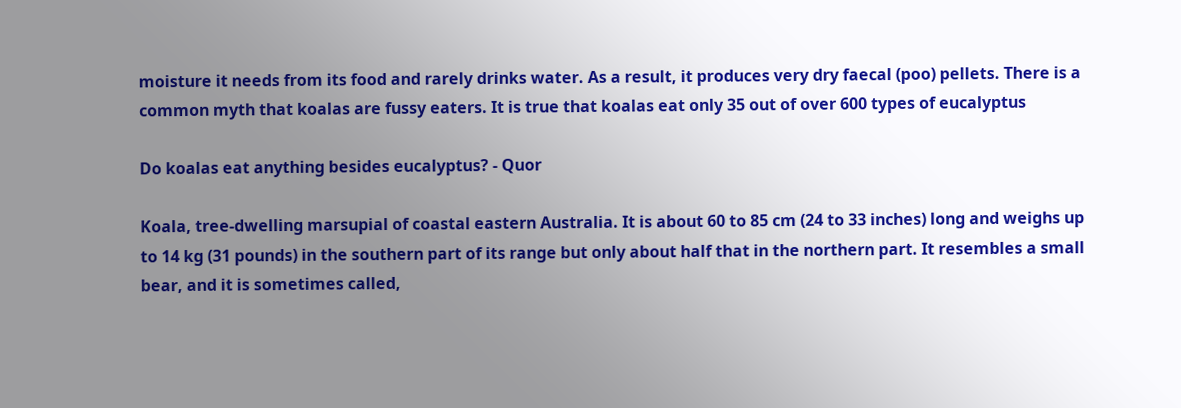moisture it needs from its food and rarely drinks water. As a result, it produces very dry faecal (poo) pellets. There is a common myth that koalas are fussy eaters. It is true that koalas eat only 35 out of over 600 types of eucalyptus

Do koalas eat anything besides eucalyptus? - Quor

Koala, tree-dwelling marsupial of coastal eastern Australia. It is about 60 to 85 cm (24 to 33 inches) long and weighs up to 14 kg (31 pounds) in the southern part of its range but only about half that in the northern part. It resembles a small bear, and it is sometimes called,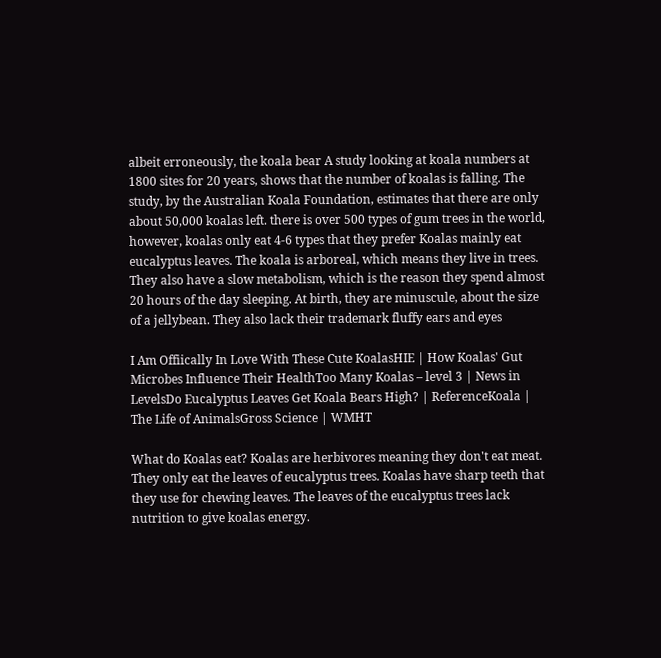albeit erroneously, the koala bear A study looking at koala numbers at 1800 sites for 20 years, shows that the number of koalas is falling. The study, by the Australian Koala Foundation, estimates that there are only about 50,000 koalas left. there is over 500 types of gum trees in the world, however, koalas only eat 4-6 types that they prefer Koalas mainly eat eucalyptus leaves. The koala is arboreal, which means they live in trees. They also have a slow metabolism, which is the reason they spend almost 20 hours of the day sleeping. At birth, they are minuscule, about the size of a jellybean. They also lack their trademark fluffy ears and eyes

I Am Offiically In Love With These Cute KoalasHIE | How Koalas' Gut Microbes Influence Their HealthToo Many Koalas – level 3 | News in LevelsDo Eucalyptus Leaves Get Koala Bears High? | ReferenceKoala | The Life of AnimalsGross Science | WMHT

What do Koalas eat? Koalas are herbivores meaning they don't eat meat. They only eat the leaves of eucalyptus trees. Koalas have sharp teeth that they use for chewing leaves. The leaves of the eucalyptus trees lack nutrition to give koalas energy.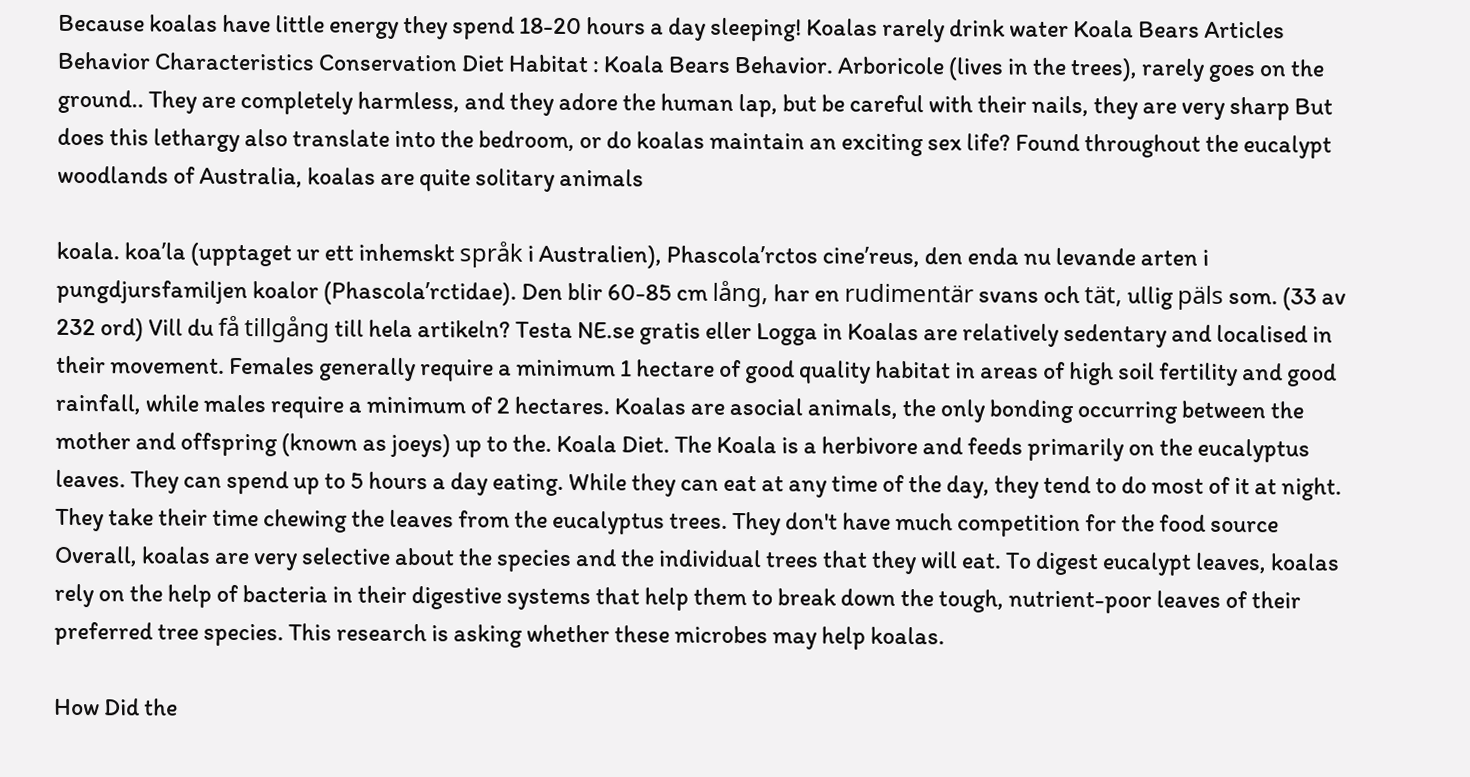Because koalas have little energy they spend 18-20 hours a day sleeping! Koalas rarely drink water Koala Bears Articles Behavior Characteristics Conservation Diet Habitat : Koala Bears Behavior. Arboricole (lives in the trees), rarely goes on the ground.. They are completely harmless, and they adore the human lap, but be careful with their nails, they are very sharp But does this lethargy also translate into the bedroom, or do koalas maintain an exciting sex life? Found throughout the eucalypt woodlands of Australia, koalas are quite solitary animals

koala. koaʹla (upptaget ur ett inhemskt språk i Australien), Phascolaʹrctos cineʹreus, den enda nu levande arten i pungdjursfamiljen koalor (Phascolaʹrctidae). Den blir 60-85 cm lång, har en rudimentär svans och tät, ullig päls som. (33 av 232 ord) Vill du få tillgång till hela artikeln? Testa NE.se gratis eller Logga in Koalas are relatively sedentary and localised in their movement. Females generally require a minimum 1 hectare of good quality habitat in areas of high soil fertility and good rainfall, while males require a minimum of 2 hectares. Koalas are asocial animals, the only bonding occurring between the mother and offspring (known as joeys) up to the. Koala Diet. The Koala is a herbivore and feeds primarily on the eucalyptus leaves. They can spend up to 5 hours a day eating. While they can eat at any time of the day, they tend to do most of it at night. They take their time chewing the leaves from the eucalyptus trees. They don't have much competition for the food source Overall, koalas are very selective about the species and the individual trees that they will eat. To digest eucalypt leaves, koalas rely on the help of bacteria in their digestive systems that help them to break down the tough, nutrient-poor leaves of their preferred tree species. This research is asking whether these microbes may help koalas.

How Did the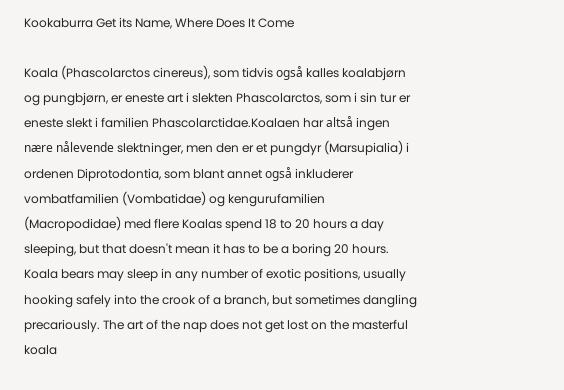Kookaburra Get its Name, Where Does It Come

Koala (Phascolarctos cinereus), som tidvis også kalles koalabjørn og pungbjørn, er eneste art i slekten Phascolarctos, som i sin tur er eneste slekt i familien Phascolarctidae.Koalaen har altså ingen nære nålevende slektninger, men den er et pungdyr (Marsupialia) i ordenen Diprotodontia, som blant annet også inkluderer vombatfamilien (Vombatidae) og kengurufamilien (Macropodidae) med flere Koalas spend 18 to 20 hours a day sleeping, but that doesn't mean it has to be a boring 20 hours. Koala bears may sleep in any number of exotic positions, usually hooking safely into the crook of a branch, but sometimes dangling precariously. The art of the nap does not get lost on the masterful koala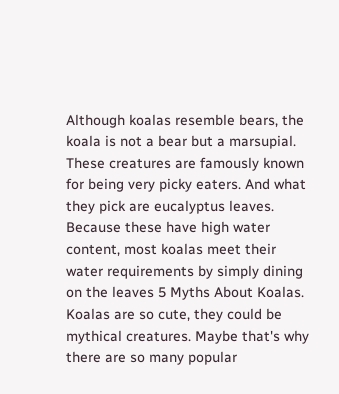Although koalas resemble bears, the koala is not a bear but a marsupial. These creatures are famously known for being very picky eaters. And what they pick are eucalyptus leaves. Because these have high water content, most koalas meet their water requirements by simply dining on the leaves 5 Myths About Koalas. Koalas are so cute, they could be mythical creatures. Maybe that's why there are so many popular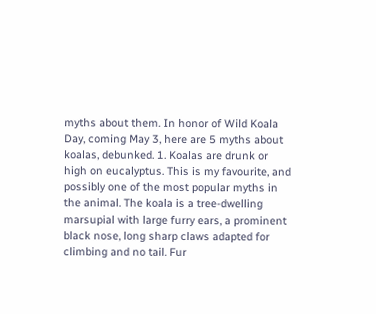myths about them. In honor of Wild Koala Day, coming May 3, here are 5 myths about koalas, debunked. 1. Koalas are drunk or high on eucalyptus. This is my favourite, and possibly one of the most popular myths in the animal. The koala is a tree-dwelling marsupial with large furry ears, a prominent black nose, long sharp claws adapted for climbing and no tail. Fur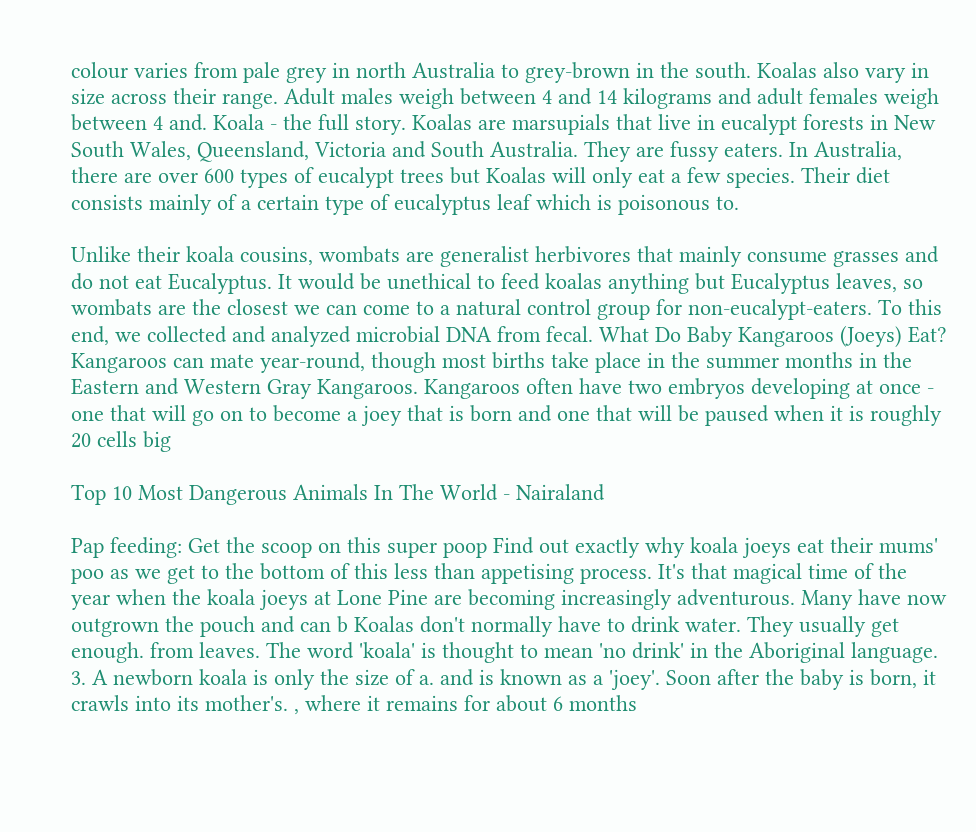colour varies from pale grey in north Australia to grey-brown in the south. Koalas also vary in size across their range. Adult males weigh between 4 and 14 kilograms and adult females weigh between 4 and. Koala - the full story. Koalas are marsupials that live in eucalypt forests in New South Wales, Queensland, Victoria and South Australia. They are fussy eaters. In Australia, there are over 600 types of eucalypt trees but Koalas will only eat a few species. Their diet consists mainly of a certain type of eucalyptus leaf which is poisonous to.

Unlike their koala cousins, wombats are generalist herbivores that mainly consume grasses and do not eat Eucalyptus. It would be unethical to feed koalas anything but Eucalyptus leaves, so wombats are the closest we can come to a natural control group for non-eucalypt-eaters. To this end, we collected and analyzed microbial DNA from fecal. What Do Baby Kangaroos (Joeys) Eat? Kangaroos can mate year-round, though most births take place in the summer months in the Eastern and Western Gray Kangaroos. Kangaroos often have two embryos developing at once - one that will go on to become a joey that is born and one that will be paused when it is roughly 20 cells big

Top 10 Most Dangerous Animals In The World - Nairaland

Pap feeding: Get the scoop on this super poop Find out exactly why koala joeys eat their mums' poo as we get to the bottom of this less than appetising process. It's that magical time of the year when the koala joeys at Lone Pine are becoming increasingly adventurous. Many have now outgrown the pouch and can b Koalas don't normally have to drink water. They usually get enough. from leaves. The word 'koala' is thought to mean 'no drink' in the Aboriginal language. 3. A newborn koala is only the size of a. and is known as a 'joey'. Soon after the baby is born, it crawls into its mother's. , where it remains for about 6 months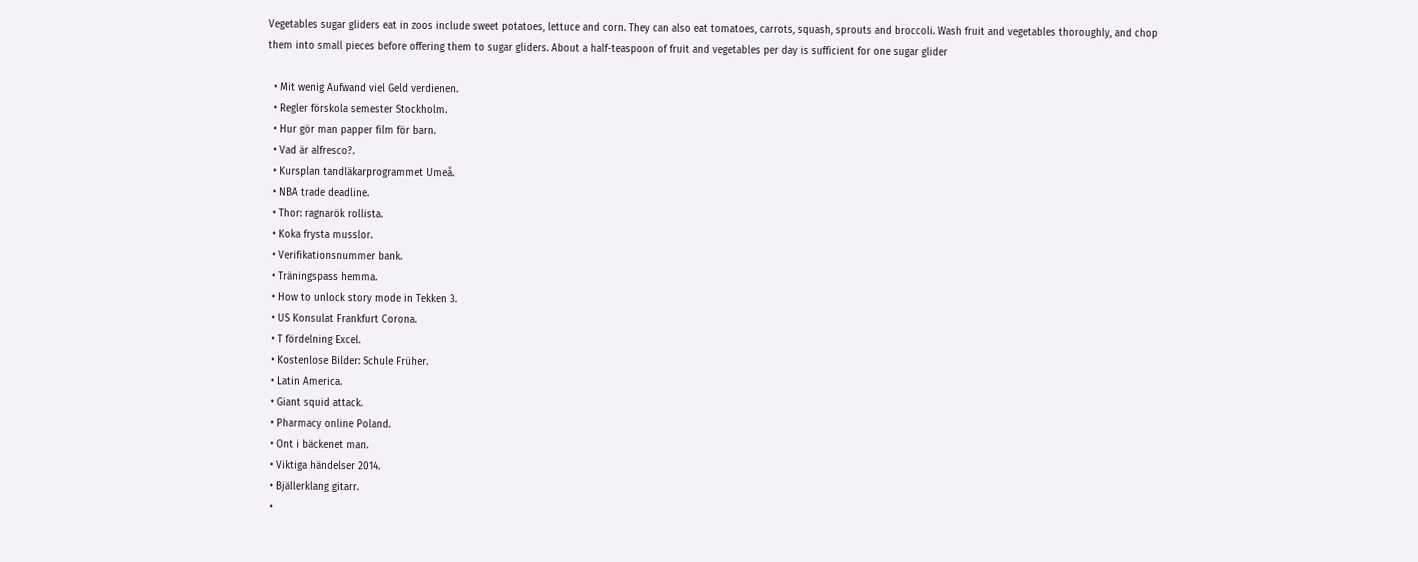Vegetables sugar gliders eat in zoos include sweet potatoes, lettuce and corn. They can also eat tomatoes, carrots, squash, sprouts and broccoli. Wash fruit and vegetables thoroughly, and chop them into small pieces before offering them to sugar gliders. About a half-teaspoon of fruit and vegetables per day is sufficient for one sugar glider

  • Mit wenig Aufwand viel Geld verdienen.
  • Regler förskola semester Stockholm.
  • Hur gör man papper film för barn.
  • Vad är alfresco?.
  • Kursplan tandläkarprogrammet Umeå.
  • NBA trade deadline.
  • Thor: ragnarök rollista.
  • Koka frysta musslor.
  • Verifikationsnummer bank.
  • Träningspass hemma.
  • How to unlock story mode in Tekken 3.
  • US Konsulat Frankfurt Corona.
  • T fördelning Excel.
  • Kostenlose Bilder: Schule Früher.
  • Latin America.
  • Giant squid attack.
  • Pharmacy online Poland.
  • Ont i bäckenet man.
  • Viktiga händelser 2014.
  • Bjällerklang gitarr.
  •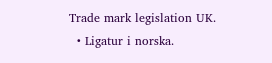Trade mark legislation UK.
  • Ligatur i norska.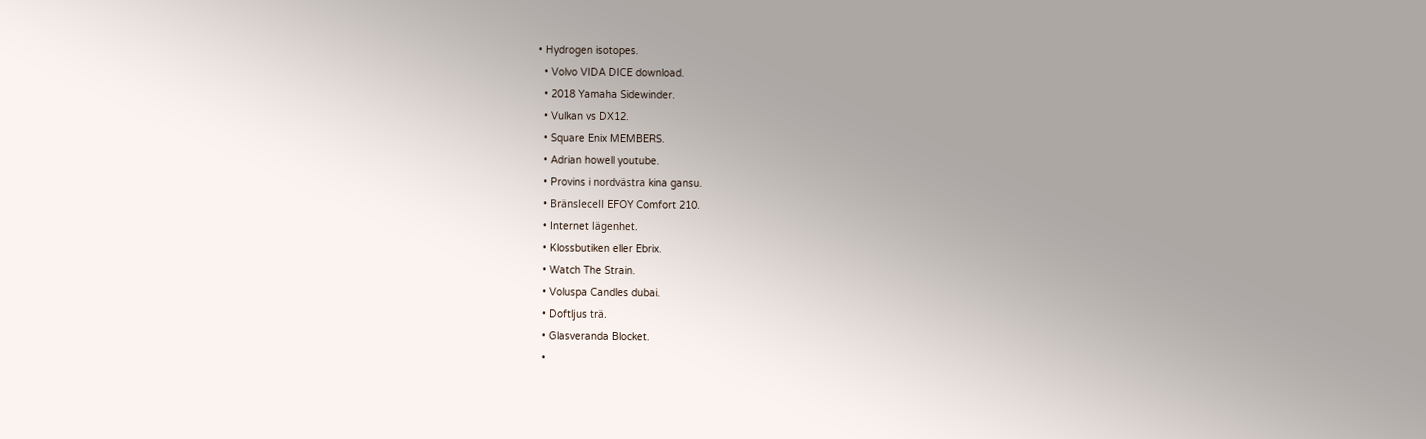• Hydrogen isotopes.
  • Volvo VIDA DICE download.
  • 2018 Yamaha Sidewinder.
  • Vulkan vs DX12.
  • Square Enix MEMBERS.
  • Adrian howell youtube.
  • Provins i nordvästra kina gansu.
  • Bränslecell EFOY Comfort 210.
  • Internet lägenhet.
  • Klossbutiken eller Ebrix.
  • Watch The Strain.
  • Voluspa Candles dubai.
  • Doftljus trä.
  • Glasveranda Blocket.
  •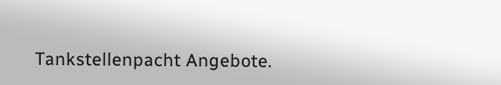Tankstellenpacht Angebote.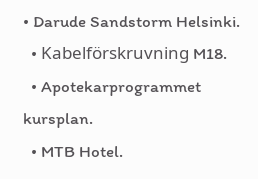• Darude Sandstorm Helsinki.
  • Kabelförskruvning M18.
  • Apotekarprogrammet kursplan.
  • MTB Hotel.